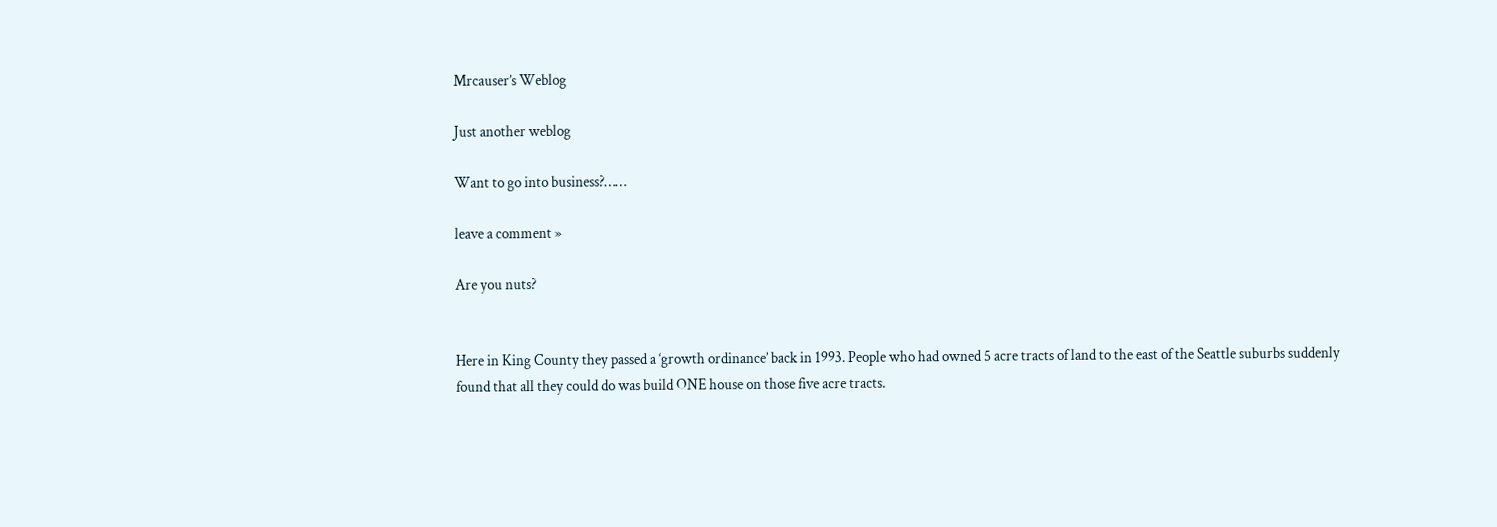Mrcauser’s Weblog

Just another weblog

Want to go into business?……

leave a comment »

Are you nuts?


Here in King County they passed a ‘growth ordinance’ back in 1993. People who had owned 5 acre tracts of land to the east of the Seattle suburbs suddenly found that all they could do was build ONE house on those five acre tracts.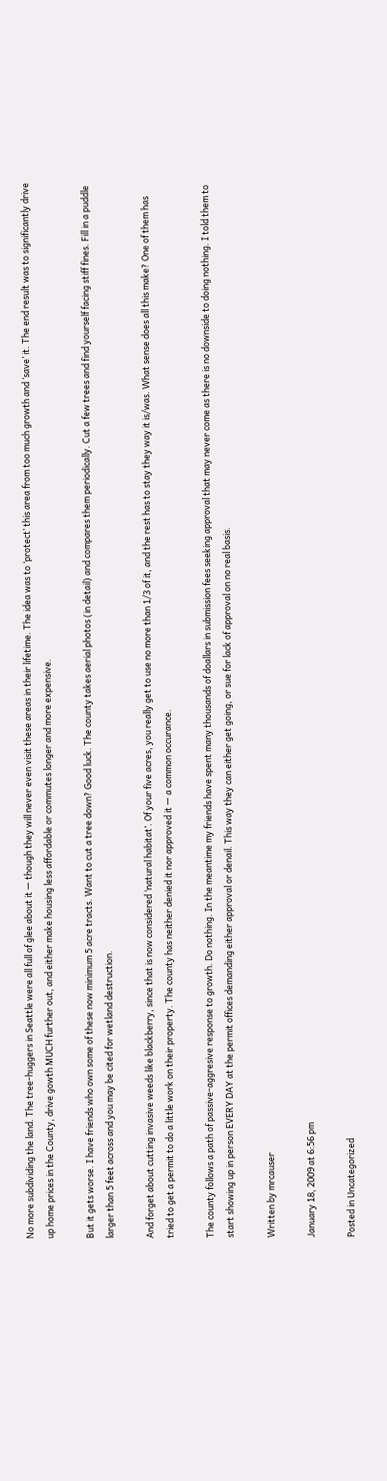No more subdividing the land. The tree-huggers in Seattle were all full of glee about it — though they will never even visit these areas in their lifetime. The idea was to ‘protect’ this area from too much growth and ‘save’ it. The end result was to significantly drive up home prices in the County, drive gowth MUCH further out, and either make housing less affordable or commutes longer and more expensive.

But it gets worse. I have friends who own some of these now minimum 5 acre tracts. Want to cut a tree down? Good luck. The county takes aerial photos (in detail) and compares them periodically. Cut a few trees and find yourself facing stiff fines. Fill in a puddle larger than 5 feet across and you may be cited for wetland destruction.

And forget about cutting invasive weeds like blackberry, since that is now considered ‘natural habitat’. Of your five acres, you really get to use no more than 1/3 of it, and the rest has to stay they way it is/was. What sense does all this make? One of them has tried to get a permit to do a little work on their property. The county has neither denied it nor approved it — a common occurance.

The county follows a path of passive-aggresive response to growth. Do nothing. In the meantime my friends have spent many thousands of doallars in submission fees seeking approval that may never come as there is no downside to doing nothing. I told them to start showing up in person EVERY DAY at the permit offices demanding either approval or denail. This way they can either get going, or sue for lack of approval on no real basis.

Written by mrcauser

January 18, 2009 at 6:56 pm

Posted in Uncategorized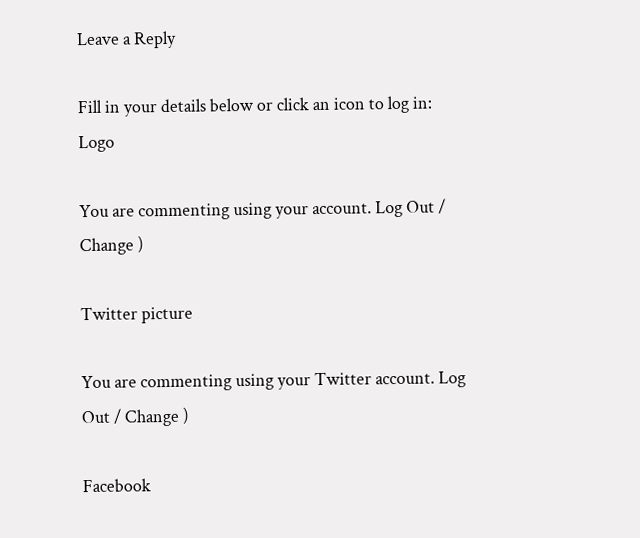Leave a Reply

Fill in your details below or click an icon to log in: Logo

You are commenting using your account. Log Out / Change )

Twitter picture

You are commenting using your Twitter account. Log Out / Change )

Facebook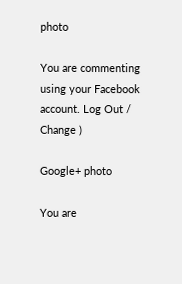photo

You are commenting using your Facebook account. Log Out / Change )

Google+ photo

You are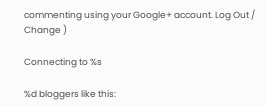commenting using your Google+ account. Log Out / Change )

Connecting to %s

%d bloggers like this: